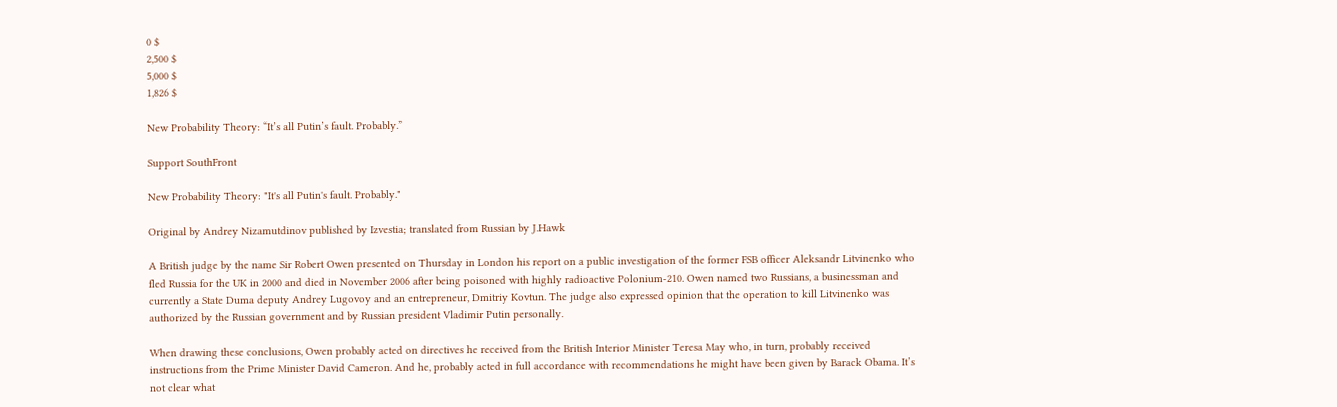0 $
2,500 $
5,000 $
1,826 $

New Probability Theory: “It’s all Putin’s fault. Probably.”

Support SouthFront

New Probability Theory: "It's all Putin's fault. Probably."

Original by Andrey Nizamutdinov published by Izvestia; translated from Russian by J.Hawk

A British judge by the name Sir Robert Owen presented on Thursday in London his report on a public investigation of the former FSB officer Aleksandr Litvinenko who fled Russia for the UK in 2000 and died in November 2006 after being poisoned with highly radioactive Polonium-210. Owen named two Russians, a businessman and currently a State Duma deputy Andrey Lugovoy and an entrepreneur, Dmitriy Kovtun. The judge also expressed opinion that the operation to kill Litvinenko was authorized by the Russian government and by Russian president Vladimir Putin personally.

When drawing these conclusions, Owen probably acted on directives he received from the British Interior Minister Teresa May who, in turn, probably received instructions from the Prime Minister David Cameron. And he, probably acted in full accordance with recommendations he might have been given by Barack Obama. It’s not clear what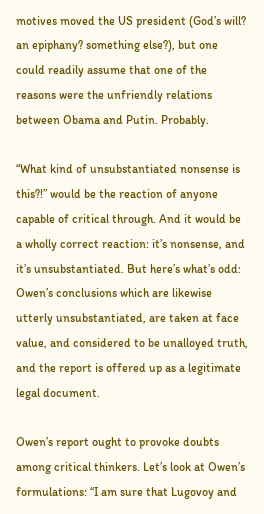motives moved the US president (God’s will? an epiphany? something else?), but one could readily assume that one of the reasons were the unfriendly relations between Obama and Putin. Probably.

“What kind of unsubstantiated nonsense is this?!” would be the reaction of anyone capable of critical through. And it would be a wholly correct reaction: it’s nonsense, and it’s unsubstantiated. But here’s what’s odd: Owen’s conclusions which are likewise utterly unsubstantiated, are taken at face value, and considered to be unalloyed truth, and the report is offered up as a legitimate legal document.

Owen’s report ought to provoke doubts among critical thinkers. Let’s look at Owen’s formulations: “I am sure that Lugovoy and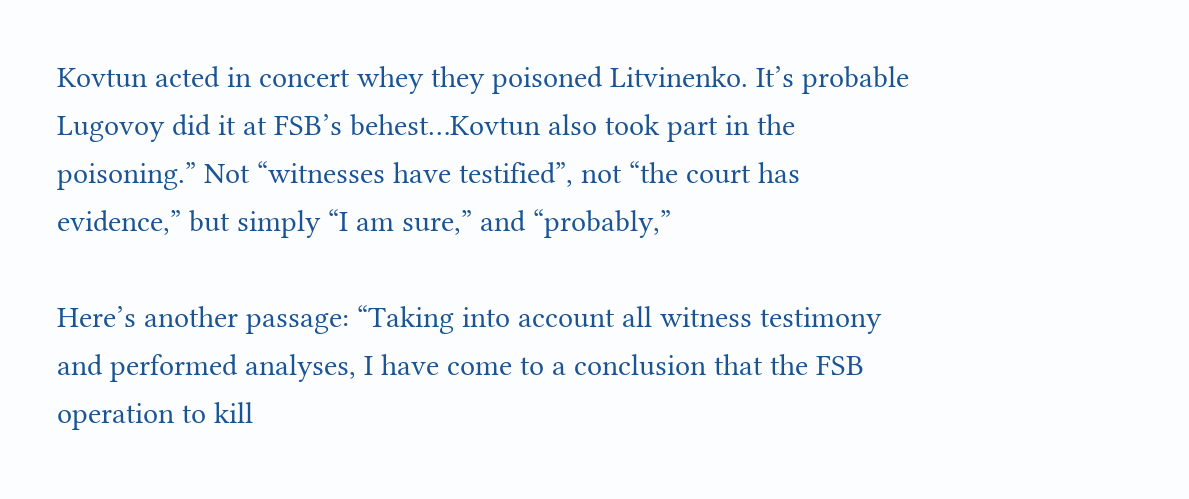Kovtun acted in concert whey they poisoned Litvinenko. It’s probable Lugovoy did it at FSB’s behest…Kovtun also took part in the poisoning.” Not “witnesses have testified”, not “the court has evidence,” but simply “I am sure,” and “probably,”

Here’s another passage: “Taking into account all witness testimony and performed analyses, I have come to a conclusion that the FSB operation to kill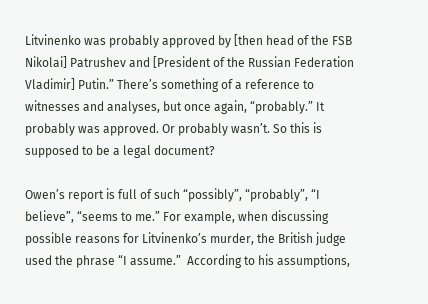Litvinenko was probably approved by [then head of the FSB Nikolai] Patrushev and [President of the Russian Federation Vladimir] Putin.” There’s something of a reference to witnesses and analyses, but once again, “probably.” It probably was approved. Or probably wasn’t. So this is supposed to be a legal document?

Owen’s report is full of such “possibly”, “probably”, “I believe”, “seems to me.” For example, when discussing possible reasons for Litvinenko’s murder, the British judge used the phrase “I assume.”  According to his assumptions,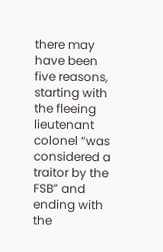there may have been five reasons, starting with the fleeing lieutenant colonel “was considered a traitor by the FSB” and ending with the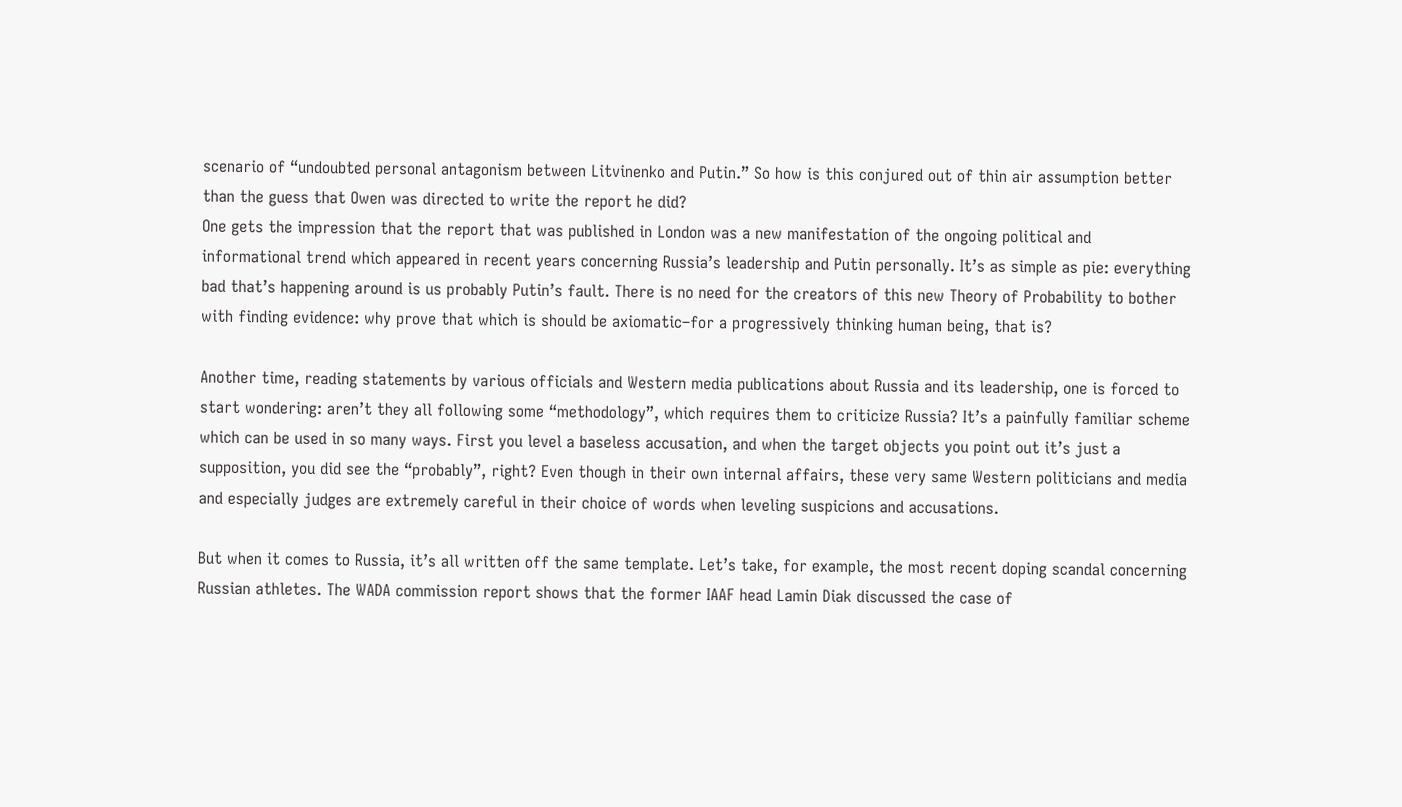scenario of “undoubted personal antagonism between Litvinenko and Putin.” So how is this conjured out of thin air assumption better than the guess that Owen was directed to write the report he did?
One gets the impression that the report that was published in London was a new manifestation of the ongoing political and informational trend which appeared in recent years concerning Russia’s leadership and Putin personally. It’s as simple as pie: everything bad that’s happening around is us probably Putin’s fault. There is no need for the creators of this new Theory of Probability to bother with finding evidence: why prove that which is should be axiomatic–for a progressively thinking human being, that is?

Another time, reading statements by various officials and Western media publications about Russia and its leadership, one is forced to start wondering: aren’t they all following some “methodology”, which requires them to criticize Russia? It’s a painfully familiar scheme which can be used in so many ways. First you level a baseless accusation, and when the target objects you point out it’s just a supposition, you did see the “probably”, right? Even though in their own internal affairs, these very same Western politicians and media and especially judges are extremely careful in their choice of words when leveling suspicions and accusations.

But when it comes to Russia, it’s all written off the same template. Let’s take, for example, the most recent doping scandal concerning Russian athletes. The WADA commission report shows that the former IAAF head Lamin Diak discussed the case of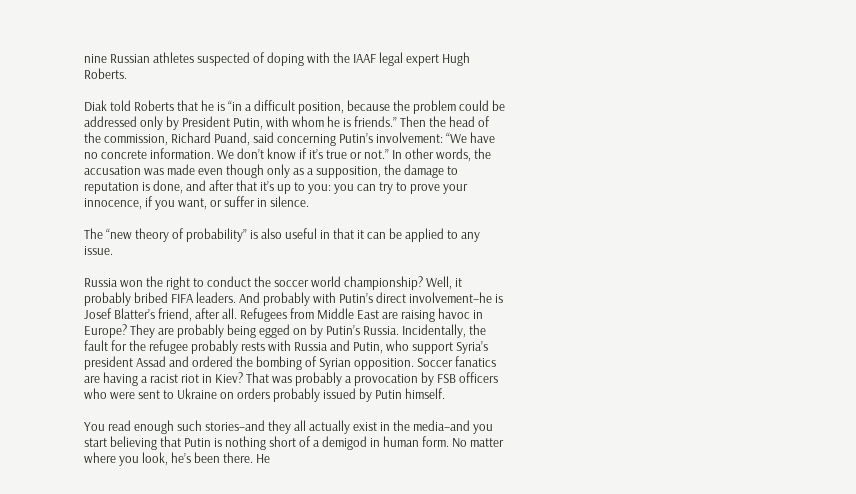nine Russian athletes suspected of doping with the IAAF legal expert Hugh Roberts.

Diak told Roberts that he is “in a difficult position, because the problem could be addressed only by President Putin, with whom he is friends.” Then the head of the commission, Richard Puand, said concerning Putin’s involvement: “We have no concrete information. We don’t know if it’s true or not.” In other words, the accusation was made even though only as a supposition, the damage to reputation is done, and after that it’s up to you: you can try to prove your innocence, if you want, or suffer in silence.

The “new theory of probability” is also useful in that it can be applied to any issue.

Russia won the right to conduct the soccer world championship? Well, it probably bribed FIFA leaders. And probably with Putin’s direct involvement–he is Josef Blatter’s friend, after all. Refugees from Middle East are raising havoc in Europe? They are probably being egged on by Putin’s Russia. Incidentally, the fault for the refugee probably rests with Russia and Putin, who support Syria’s president Assad and ordered the bombing of Syrian opposition. Soccer fanatics are having a racist riot in Kiev? That was probably a provocation by FSB officers who were sent to Ukraine on orders probably issued by Putin himself.

You read enough such stories–and they all actually exist in the media–and you start believing that Putin is nothing short of a demigod in human form. No matter where you look, he’s been there. He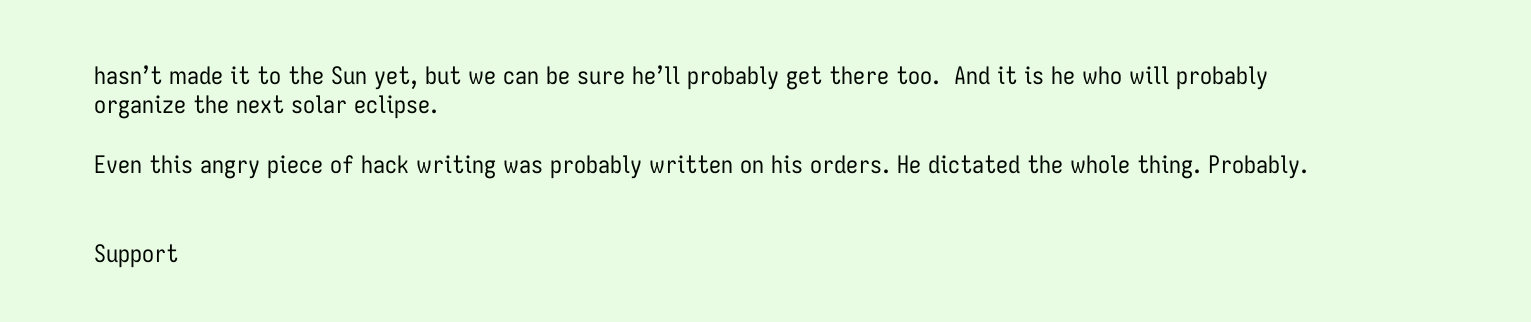hasn’t made it to the Sun yet, but we can be sure he’ll probably get there too.  And it is he who will probably organize the next solar eclipse.

Even this angry piece of hack writing was probably written on his orders. He dictated the whole thing. Probably.


Support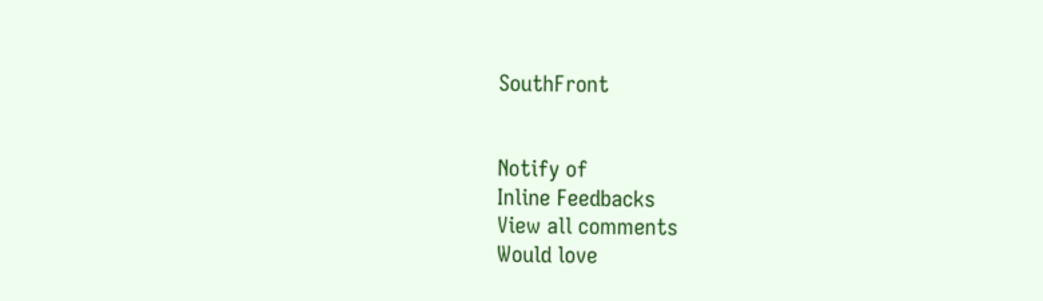SouthFront


Notify of
Inline Feedbacks
View all comments
Would love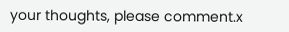your thoughts, please comment.x